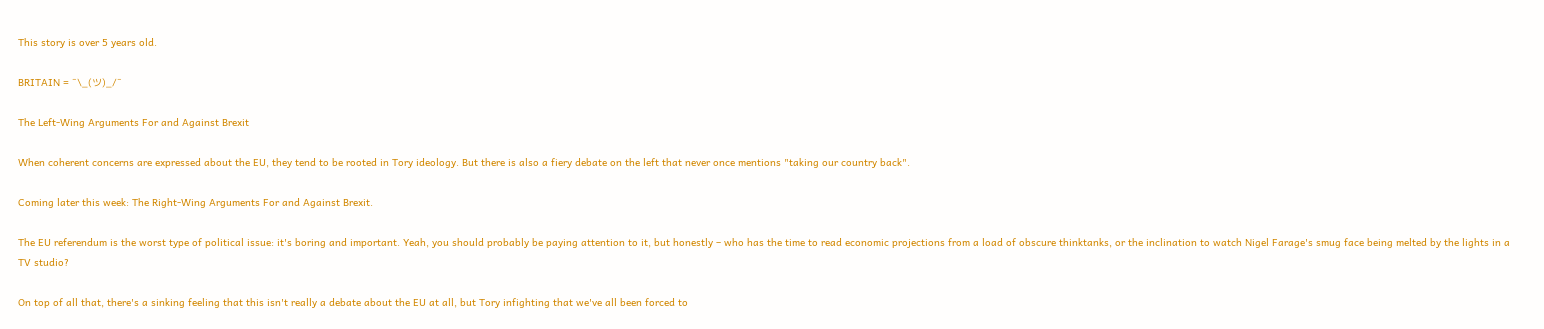This story is over 5 years old.

BRITAIN = ¯\_(ツ)_/¯

The Left-Wing Arguments For and Against Brexit

When coherent concerns are expressed about the EU, they tend to be rooted in Tory ideology. But there is also a fiery debate on the left that never once mentions "taking our country back".

Coming later this week: The Right-Wing Arguments For and Against Brexit.

The EU referendum is the worst type of political issue: it's boring and important. Yeah, you should probably be paying attention to it, but honestly – who has the time to read economic projections from a load of obscure thinktanks, or the inclination to watch Nigel Farage's smug face being melted by the lights in a TV studio?

On top of all that, there's a sinking feeling that this isn't really a debate about the EU at all, but Tory infighting that we've all been forced to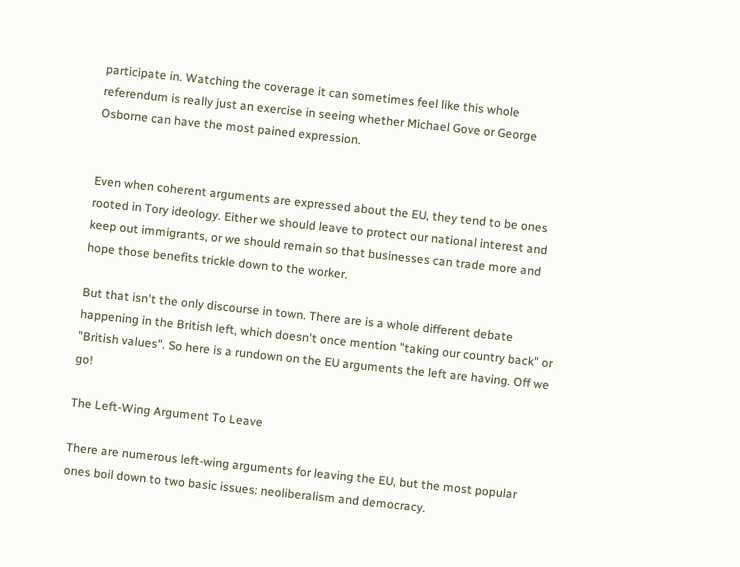participate in. Watching the coverage it can sometimes feel like this whole referendum is really just an exercise in seeing whether Michael Gove or George Osborne can have the most pained expression.


Even when coherent arguments are expressed about the EU, they tend to be ones rooted in Tory ideology. Either we should leave to protect our national interest and keep out immigrants, or we should remain so that businesses can trade more and hope those benefits trickle down to the worker.

But that isn't the only discourse in town. There are is a whole different debate happening in the British left, which doesn't once mention "taking our country back" or "British values". So here is a rundown on the EU arguments the left are having. Off we go!

The Left-Wing Argument To Leave

There are numerous left-wing arguments for leaving the EU, but the most popular ones boil down to two basic issues: neoliberalism and democracy.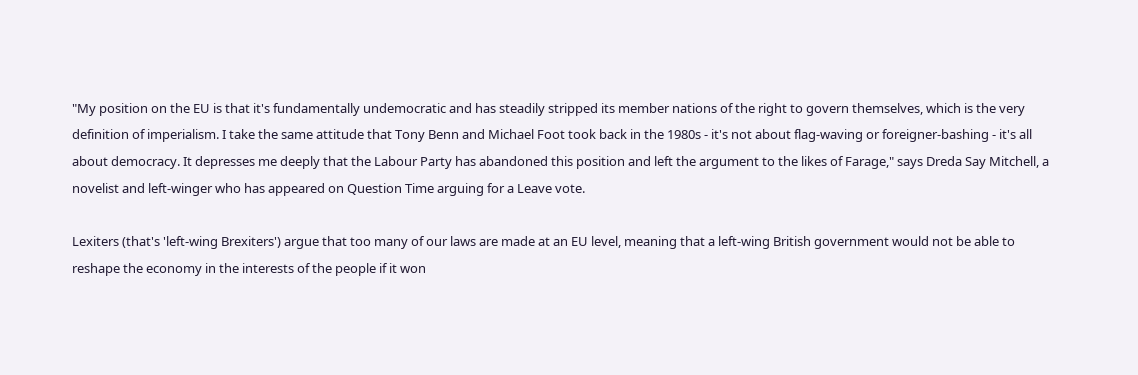"My position on the EU is that it's fundamentally undemocratic and has steadily stripped its member nations of the right to govern themselves, which is the very definition of imperialism. I take the same attitude that Tony Benn and Michael Foot took back in the 1980s - it's not about flag-waving or foreigner-bashing - it's all about democracy. It depresses me deeply that the Labour Party has abandoned this position and left the argument to the likes of Farage," says Dreda Say Mitchell, a novelist and left-winger who has appeared on Question Time arguing for a Leave vote.

Lexiters (that's 'left-wing Brexiters') argue that too many of our laws are made at an EU level, meaning that a left-wing British government would not be able to reshape the economy in the interests of the people if it won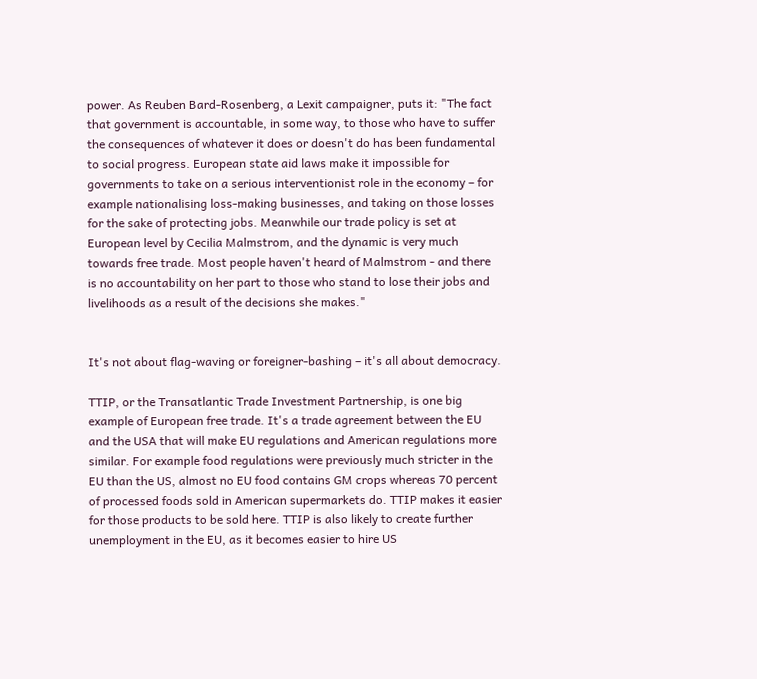power. As Reuben Bard-Rosenberg, a Lexit campaigner, puts it: "The fact that government is accountable, in some way, to those who have to suffer the consequences of whatever it does or doesn't do has been fundamental to social progress. European state aid laws make it impossible for governments to take on a serious interventionist role in the economy – for example nationalising loss-making businesses, and taking on those losses for the sake of protecting jobs. Meanwhile our trade policy is set at European level by Cecilia Malmstrom, and the dynamic is very much towards free trade. Most people haven't heard of Malmstrom - and there is no accountability on her part to those who stand to lose their jobs and livelihoods as a result of the decisions she makes."


It's not about flag-waving or foreigner-bashing – it's all about democracy.

TTIP, or the Transatlantic Trade Investment Partnership, is one big example of European free trade. It's a trade agreement between the EU and the USA that will make EU regulations and American regulations more similar. For example food regulations were previously much stricter in the EU than the US, almost no EU food contains GM crops whereas 70 percent of processed foods sold in American supermarkets do. TTIP makes it easier for those products to be sold here. TTIP is also likely to create further unemployment in the EU, as it becomes easier to hire US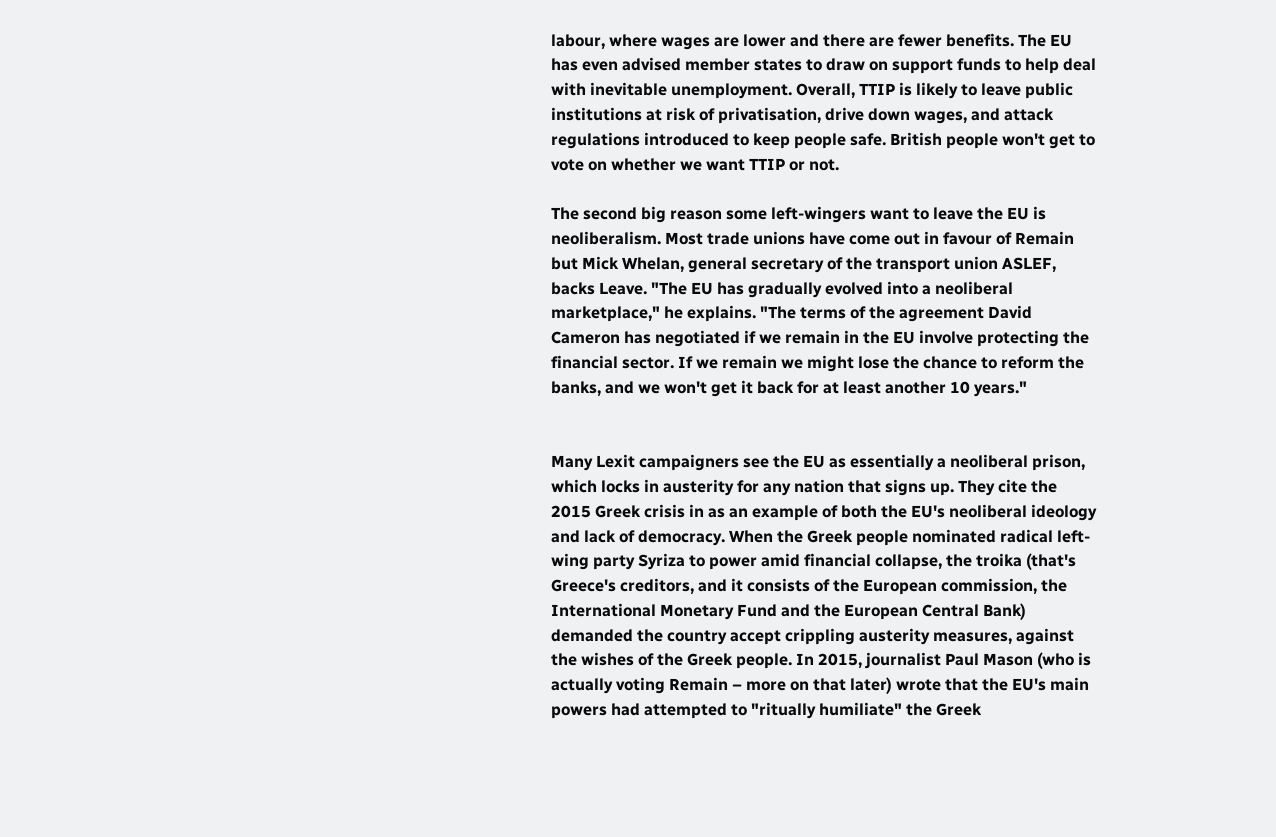labour, where wages are lower and there are fewer benefits. The EU has even advised member states to draw on support funds to help deal with inevitable unemployment. Overall, TTIP is likely to leave public institutions at risk of privatisation, drive down wages, and attack regulations introduced to keep people safe. British people won't get to vote on whether we want TTIP or not.

The second big reason some left-wingers want to leave the EU is neoliberalism. Most trade unions have come out in favour of Remain but Mick Whelan, general secretary of the transport union ASLEF, backs Leave. "The EU has gradually evolved into a neoliberal marketplace," he explains. "The terms of the agreement David Cameron has negotiated if we remain in the EU involve protecting the financial sector. If we remain we might lose the chance to reform the banks, and we won't get it back for at least another 10 years."


Many Lexit campaigners see the EU as essentially a neoliberal prison, which locks in austerity for any nation that signs up. They cite the 2015 Greek crisis in as an example of both the EU's neoliberal ideology and lack of democracy. When the Greek people nominated radical left-wing party Syriza to power amid financial collapse, the troika (that's Greece's creditors, and it consists of the European commission, the International Monetary Fund and the European Central Bank) demanded the country accept crippling austerity measures, against the wishes of the Greek people. In 2015, journalist Paul Mason (who is actually voting Remain – more on that later) wrote that the EU's main powers had attempted to "ritually humiliate" the Greek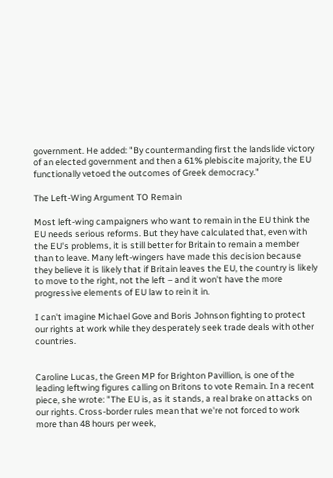government. He added: "By countermanding first the landslide victory of an elected government and then a 61% plebiscite majority, the EU functionally vetoed the outcomes of Greek democracy."

The Left-Wing Argument TO Remain

Most left-wing campaigners who want to remain in the EU think the EU needs serious reforms. But they have calculated that, even with the EU's problems, it is still better for Britain to remain a member than to leave. Many left-wingers have made this decision because they believe it is likely that if Britain leaves the EU, the country is likely to move to the right, not the left – and it won't have the more progressive elements of EU law to rein it in.

I can't imagine Michael Gove and Boris Johnson fighting to protect our rights at work while they desperately seek trade deals with other countries.


Caroline Lucas, the Green MP for Brighton Pavillion, is one of the leading leftwing figures calling on Britons to vote Remain. In a recent piece, she wrote: "The EU is, as it stands, a real brake on attacks on our rights. Cross-border rules mean that we're not forced to work more than 48 hours per week,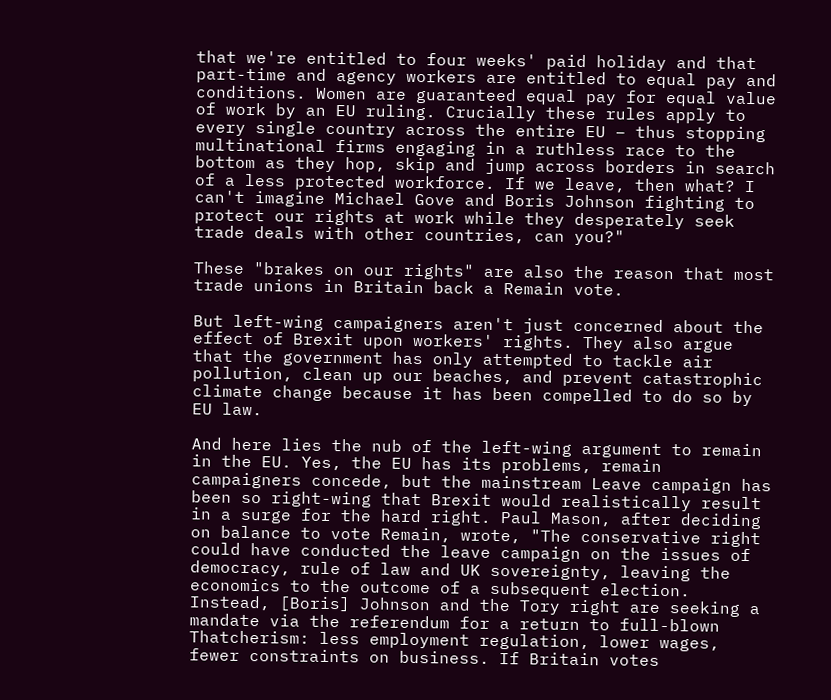that we're entitled to four weeks' paid holiday and that part-time and agency workers are entitled to equal pay and conditions. Women are guaranteed equal pay for equal value of work by an EU ruling. Crucially these rules apply to every single country across the entire EU – thus stopping multinational firms engaging in a ruthless race to the bottom as they hop, skip and jump across borders in search of a less protected workforce. If we leave, then what? I can't imagine Michael Gove and Boris Johnson fighting to protect our rights at work while they desperately seek trade deals with other countries, can you?"

These "brakes on our rights" are also the reason that most trade unions in Britain back a Remain vote.

But left-wing campaigners aren't just concerned about the effect of Brexit upon workers' rights. They also argue that the government has only attempted to tackle air pollution, clean up our beaches, and prevent catastrophic climate change because it has been compelled to do so by EU law.

And here lies the nub of the left-wing argument to remain in the EU. Yes, the EU has its problems, remain campaigners concede, but the mainstream Leave campaign has been so right-wing that Brexit would realistically result in a surge for the hard right. Paul Mason, after deciding on balance to vote Remain, wrote, "The conservative right could have conducted the leave campaign on the issues of democracy, rule of law and UK sovereignty, leaving the economics to the outcome of a subsequent election. Instead, [Boris] Johnson and the Tory right are seeking a mandate via the referendum for a return to full-blown Thatcherism: less employment regulation, lower wages, fewer constraints on business. If Britain votes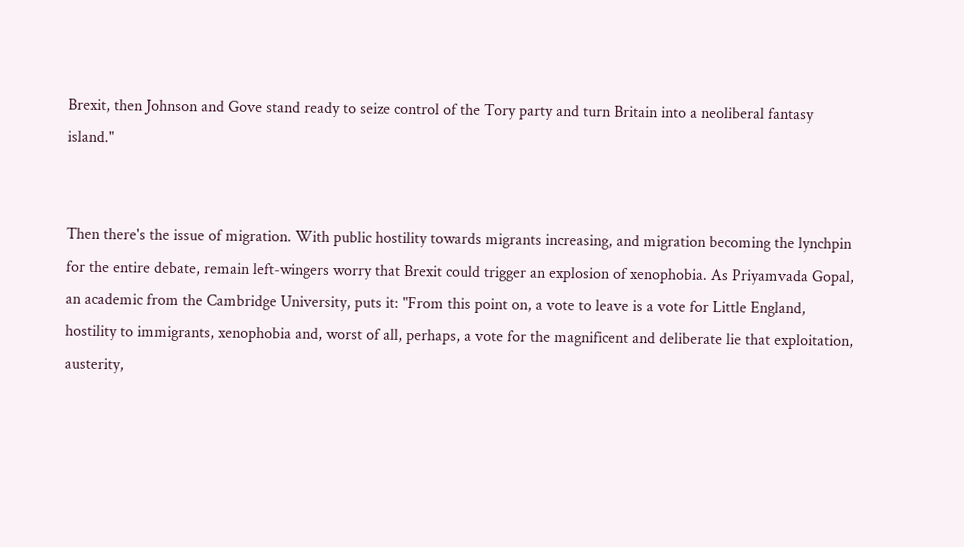Brexit, then Johnson and Gove stand ready to seize control of the Tory party and turn Britain into a neoliberal fantasy island."


Then there's the issue of migration. With public hostility towards migrants increasing, and migration becoming the lynchpin for the entire debate, remain left-wingers worry that Brexit could trigger an explosion of xenophobia. As Priyamvada Gopal, an academic from the Cambridge University, puts it: "From this point on, a vote to leave is a vote for Little England, hostility to immigrants, xenophobia and, worst of all, perhaps, a vote for the magnificent and deliberate lie that exploitation, austerity,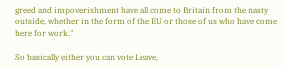greed and impoverishment have all come to Britain from the nasty outside, whether in the form of the EU or those of us who have come here for work."

So basically either you can vote Leave,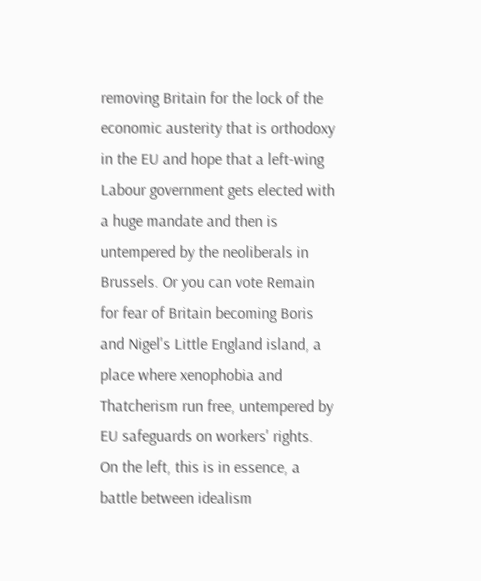removing Britain for the lock of the economic austerity that is orthodoxy in the EU and hope that a left-wing Labour government gets elected with a huge mandate and then is untempered by the neoliberals in Brussels. Or you can vote Remain for fear of Britain becoming Boris and Nigel's Little England island, a place where xenophobia and Thatcherism run free, untempered by EU safeguards on workers' rights. On the left, this is in essence, a battle between idealism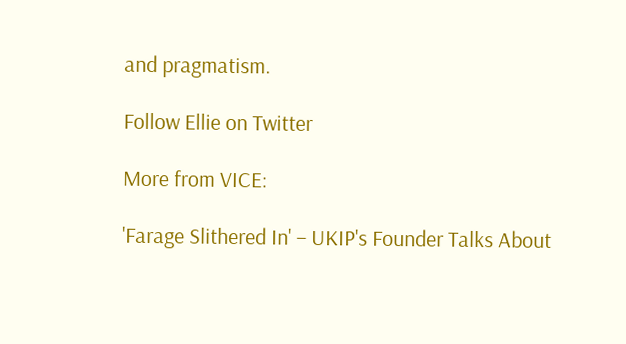and pragmatism.

Follow Ellie on Twitter

More from VICE:

'Farage Slithered In' – UKIP's Founder Talks About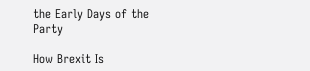the Early Days of the Party

How Brexit Is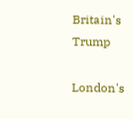Britain's Trump

London's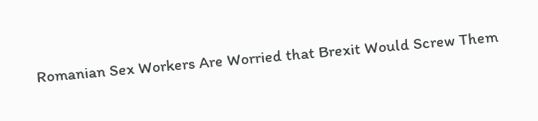Romanian Sex Workers Are Worried that Brexit Would Screw Them